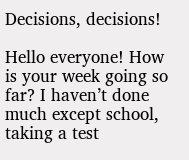Decisions, decisions!

Hello everyone! How is your week going so far? I haven’t done much except school, taking a test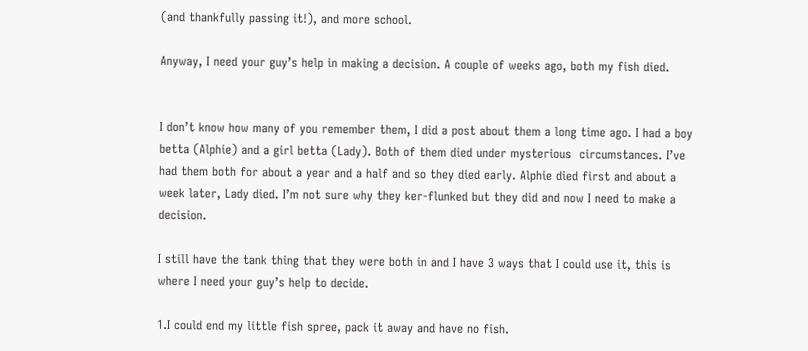(and thankfully passing it!), and more school.

Anyway, I need your guy’s help in making a decision. A couple of weeks ago, both my fish died.


I don’t know how many of you remember them, I did a post about them a long time ago. I had a boy betta (Alphie) and a girl betta (Lady). Both of them died under mysterious  circumstances. I’ve had them both for about a year and a half and so they died early. Alphie died first and about a week later, Lady died. I’m not sure why they ker-flunked but they did and now I need to make a decision.

I still have the tank thing that they were both in and I have 3 ways that I could use it, this is where I need your guy’s help to decide.

1.I could end my little fish spree, pack it away and have no fish.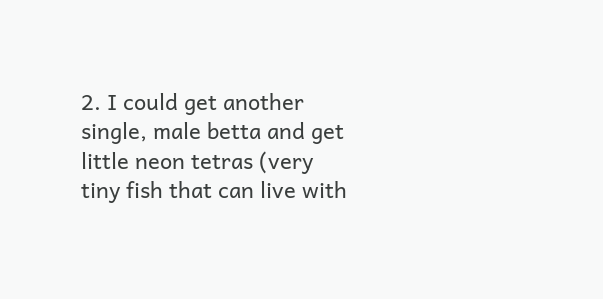2. I could get another single, male betta and get little neon tetras (very tiny fish that can live with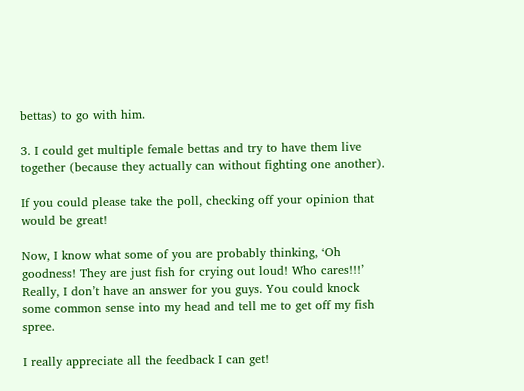bettas) to go with him.

3. I could get multiple female bettas and try to have them live together (because they actually can without fighting one another).

If you could please take the poll, checking off your opinion that would be great!

Now, I know what some of you are probably thinking, ‘Oh goodness! They are just fish for crying out loud! Who cares!!!’ Really, I don’t have an answer for you guys. You could knock some common sense into my head and tell me to get off my fish spree.

I really appreciate all the feedback I can get!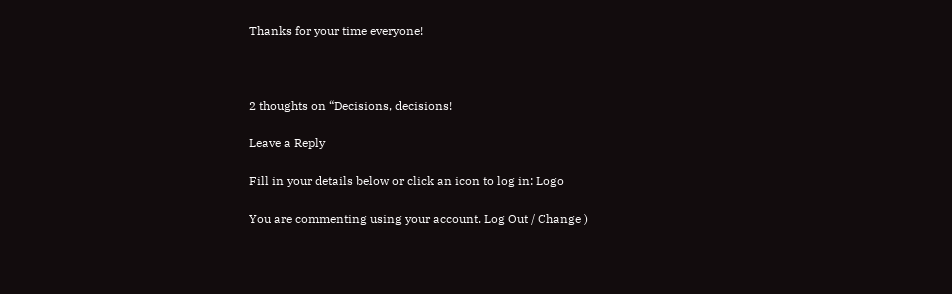Thanks for your time everyone!



2 thoughts on “Decisions, decisions!

Leave a Reply

Fill in your details below or click an icon to log in: Logo

You are commenting using your account. Log Out / Change )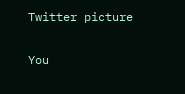Twitter picture

You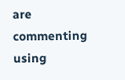are commenting using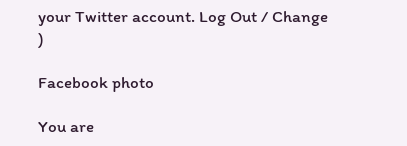your Twitter account. Log Out / Change )

Facebook photo

You are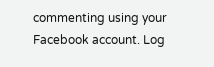commenting using your Facebook account. Log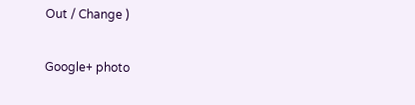Out / Change )

Google+ photo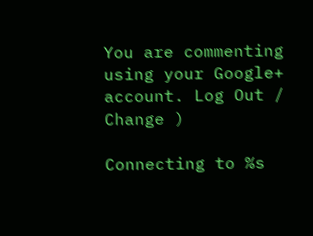You are commenting using your Google+ account. Log Out / Change )

Connecting to %s